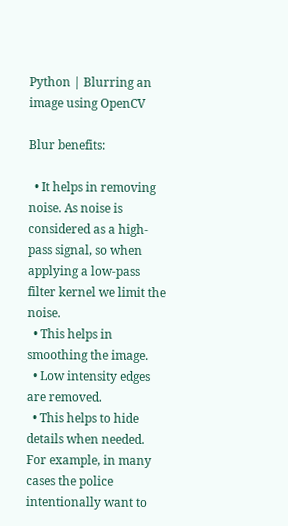Python | Blurring an image using OpenCV

Blur benefits:

  • It helps in removing noise. As noise is considered as a high-pass signal, so when applying a low-pass filter kernel we limit the noise.
  • This helps in smoothing the image.
  • Low intensity edges are removed.
  • This helps to hide details when needed. For example, in many cases the police intentionally want to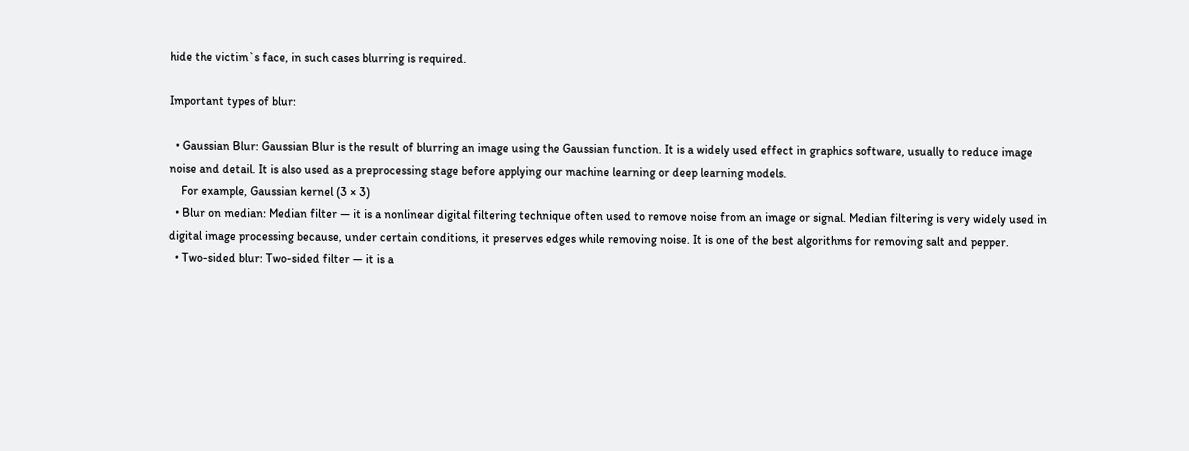hide the victim`s face, in such cases blurring is required.

Important types of blur:

  • Gaussian Blur: Gaussian Blur is the result of blurring an image using the Gaussian function. It is a widely used effect in graphics software, usually to reduce image noise and detail. It is also used as a preprocessing stage before applying our machine learning or deep learning models.
    For example, Gaussian kernel (3 × 3)
  • Blur on median: Median filter — it is a nonlinear digital filtering technique often used to remove noise from an image or signal. Median filtering is very widely used in digital image processing because, under certain conditions, it preserves edges while removing noise. It is one of the best algorithms for removing salt and pepper.
  • Two-sided blur: Two-sided filter — it is a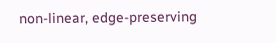non-linear, edge-preserving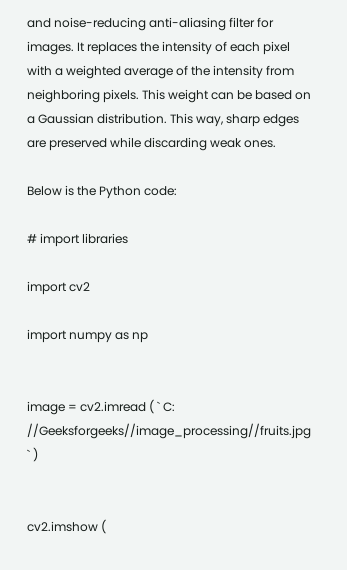and noise-reducing anti-aliasing filter for images. It replaces the intensity of each pixel with a weighted average of the intensity from neighboring pixels. This weight can be based on a Gaussian distribution. This way, sharp edges are preserved while discarding weak ones.

Below is the Python code:

# import libraries

import cv2

import numpy as np


image = cv2.imread ( ` C: //Geeksforgeeks//image_processing//fruits.jpg ` )


cv2.imshow (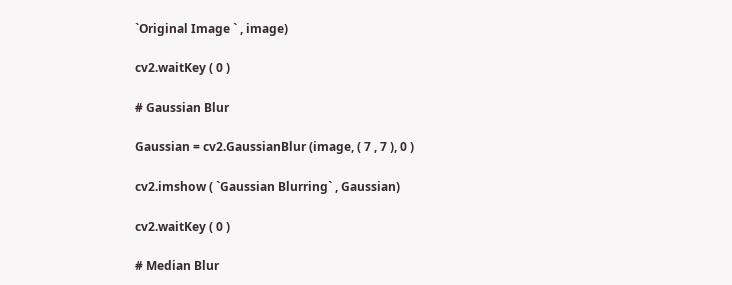`Original Image ` , image)

cv2.waitKey ( 0 )

# Gaussian Blur

Gaussian = cv2.GaussianBlur (image, ( 7 , 7 ), 0 )

cv2.imshow ( `Gaussian Blurring` , Gaussian)

cv2.waitKey ( 0 )

# Median Blur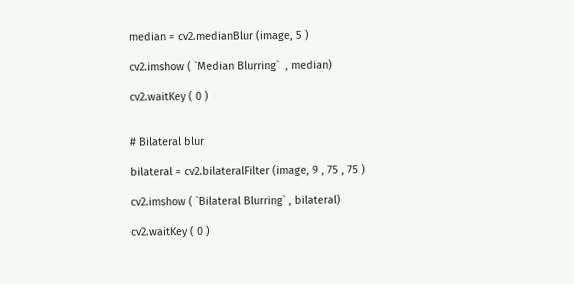median = cv2.medianBlur (image, 5 )

cv2.imshow ( `Median Blurring`  , median)

cv2.waitKey ( 0 )


# Bilateral blur

bilateral = cv2.bilateralFilter (image, 9 , 75 , 75 )

cv2.imshow ( `Bilateral Blurring` , bilateral)

cv2.waitKey ( 0 )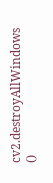cv2.destroyAllWindows ()